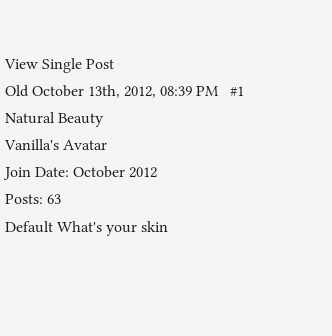View Single Post
Old October 13th, 2012, 08:39 PM   #1
Natural Beauty
Vanilla's Avatar
Join Date: October 2012
Posts: 63
Default What's your skin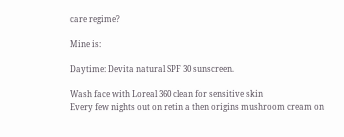care regime?

Mine is:

Daytime: Devita natural SPF 30 sunscreen.

Wash face with Loreal 360 clean for sensitive skin
Every few nights out on retin a then origins mushroom cream on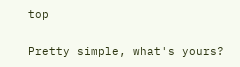top

Pretty simple, what's yours?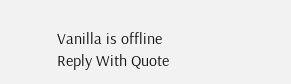Vanilla is offline   Reply With Quote